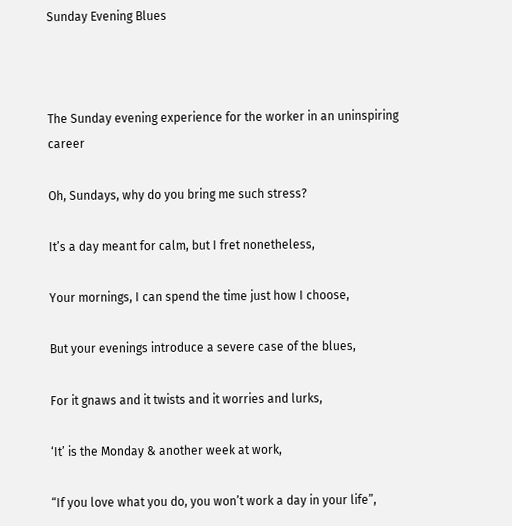Sunday Evening Blues



The Sunday evening experience for the worker in an uninspiring career

Oh, Sundays, why do you bring me such stress?

It’s a day meant for calm, but I fret nonetheless,

Your mornings, I can spend the time just how I choose,

But your evenings introduce a severe case of the blues,

For it gnaws and it twists and it worries and lurks,

‘It’ is the Monday & another week at work,

“If you love what you do, you won’t work a day in your life”,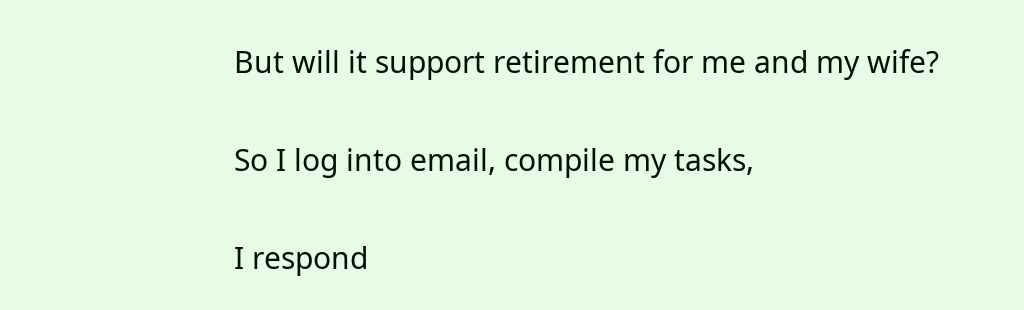But will it support retirement for me and my wife?

So I log into email, compile my tasks,

I respond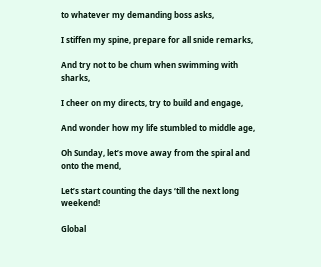to whatever my demanding boss asks,

I stiffen my spine, prepare for all snide remarks,

And try not to be chum when swimming with sharks,

I cheer on my directs, try to build and engage,

And wonder how my life stumbled to middle age,

Oh Sunday, let’s move away from the spiral and onto the mend,

Let’s start counting the days ‘till the next long weekend!

Global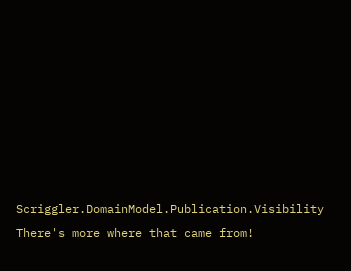Scriggler.DomainModel.Publication.Visibility
There's more where that came from!